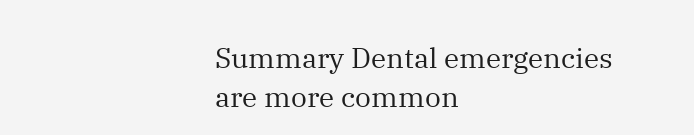Summary Dental emergencies are more common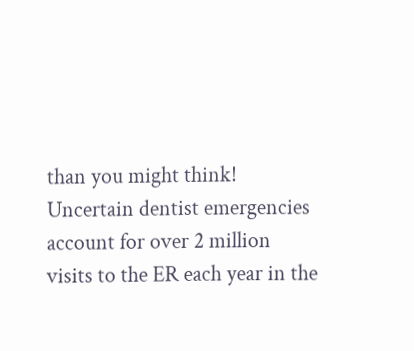than you might think!  Uncertain dentist emergencies account for over 2 million visits to the ER each year in the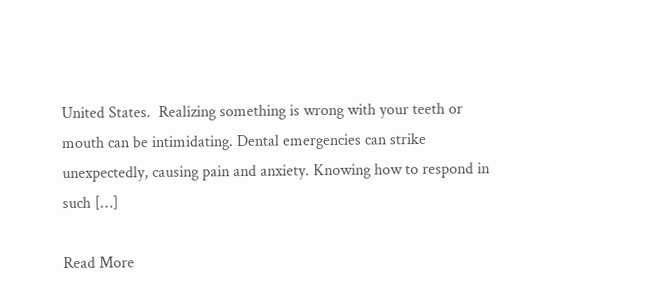United States.  Realizing something is wrong with your teeth or mouth can be intimidating. Dental emergencies can strike unexpectedly, causing pain and anxiety. Knowing how to respond in such […]

Read More